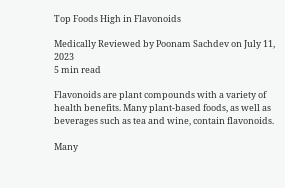Top Foods High in Flavonoids

Medically Reviewed by Poonam Sachdev on July 11, 2023
5 min read

Flavonoids are plant compounds with a variety of health benefits. Many plant-based foods, as well as beverages such as tea and wine, contain flavonoids.

Many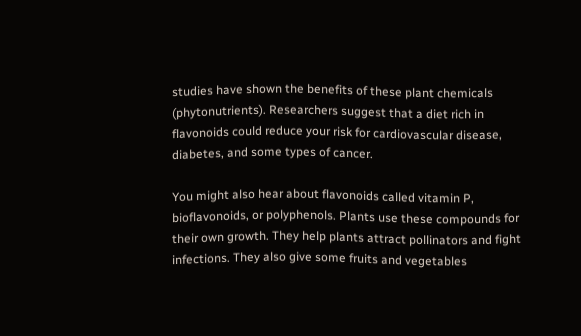studies have shown the benefits of these plant chemicals (phytonutrients). Researchers suggest that a diet rich in flavonoids could reduce your risk for cardiovascular disease, diabetes, and some types of cancer.

You might also hear about flavonoids called vitamin P, bioflavonoids, or polyphenols. Plants use these compounds for their own growth. They help plants attract pollinators and fight infections. They also give some fruits and vegetables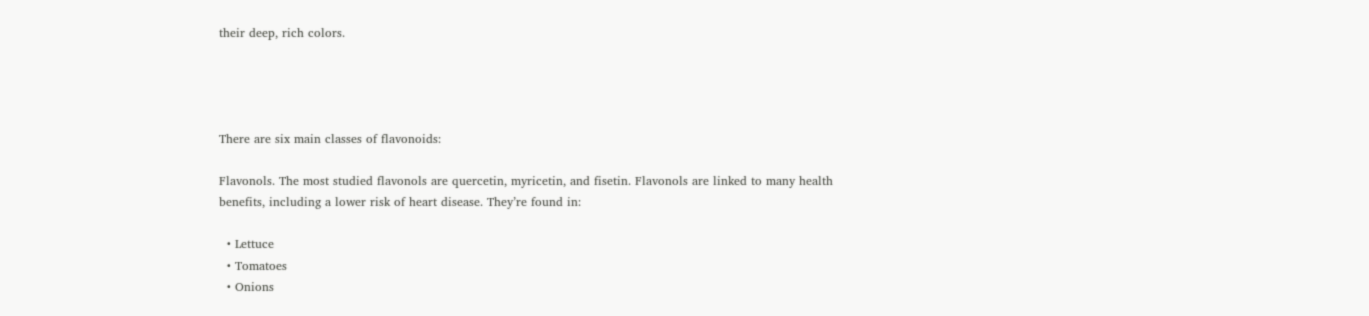their deep, rich colors.




There are six main classes of flavonoids:

Flavonols. The most studied flavonols are quercetin, myricetin, and fisetin. Flavonols are linked to many health benefits, including a lower risk of heart disease. They’re found in:

  • Lettuce
  • Tomatoes
  • Onions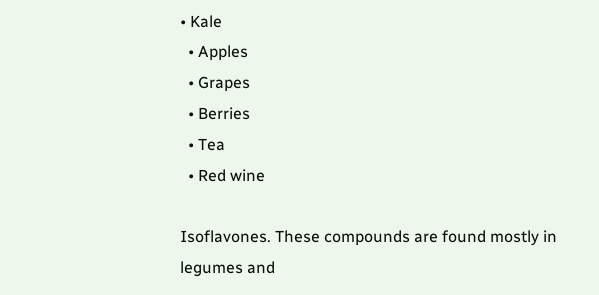• Kale
  • Apples
  • Grapes
  • Berries
  • Tea
  • Red wine

Isoflavones. These compounds are found mostly in legumes and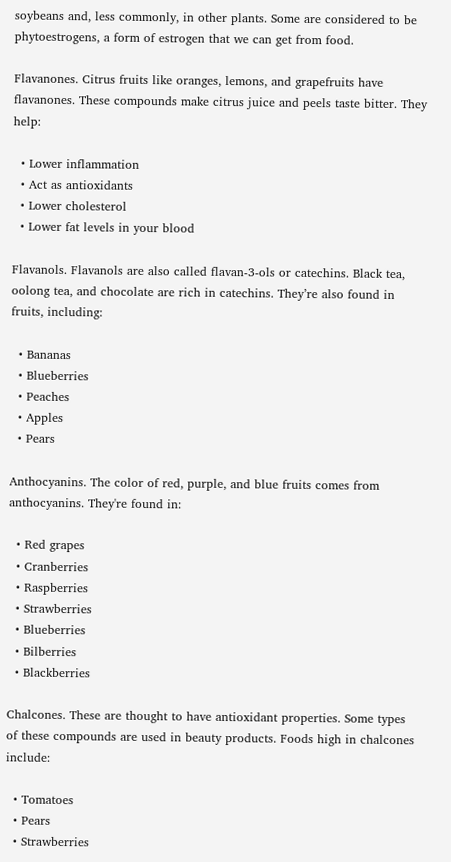soybeans and, less commonly, in other plants. Some are considered to be phytoestrogens, a form of estrogen that we can get from food.

Flavanones. Citrus fruits like oranges, lemons, and grapefruits have flavanones. These compounds make citrus juice and peels taste bitter. They help:

  • Lower inflammation
  • Act as antioxidants
  • Lower cholesterol
  • Lower fat levels in your blood

Flavanols. Flavanols are also called flavan-3-ols or catechins. Black tea, oolong tea, and chocolate are rich in catechins. They’re also found in fruits, including:

  • Bananas
  • Blueberries
  • Peaches
  • Apples
  • Pears

Anthocyanins. The color of red, purple, and blue fruits comes from anthocyanins. They're found in:

  • Red grapes
  • Cranberries
  • Raspberries
  • Strawberries
  • Blueberries
  • Bilberries
  • Blackberries

Chalcones. These are thought to have antioxidant properties. Some types of these compounds are used in beauty products. Foods high in chalcones include:

  • Tomatoes
  • Pears
  • Strawberries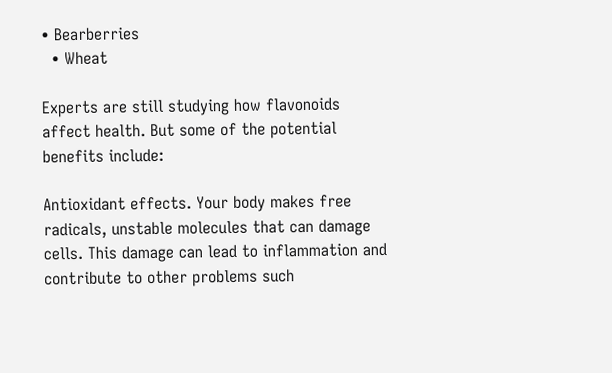• Bearberries
  • Wheat

Experts are still studying how flavonoids affect health. But some of the potential benefits include:

Antioxidant effects. Your body makes free radicals, unstable molecules that can damage cells. This damage can lead to inflammation and contribute to other problems such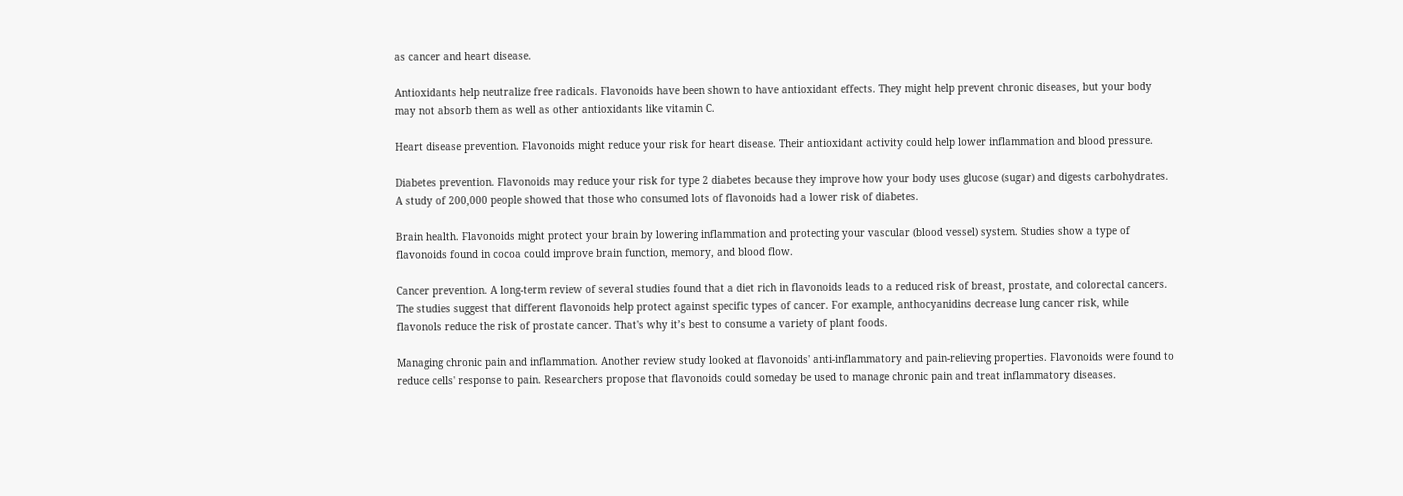as cancer and heart disease.

Antioxidants help neutralize free radicals. Flavonoids have been shown to have antioxidant effects. They might help prevent chronic diseases, but your body may not absorb them as well as other antioxidants like vitamin C.

Heart disease prevention. Flavonoids might reduce your risk for heart disease. Their antioxidant activity could help lower inflammation and blood pressure.

Diabetes prevention. Flavonoids may reduce your risk for type 2 diabetes because they improve how your body uses glucose (sugar) and digests carbohydrates. A study of 200,000 people showed that those who consumed lots of flavonoids had a lower risk of diabetes.

Brain health. Flavonoids might protect your brain by lowering inflammation and protecting your vascular (blood vessel) system. Studies show a type of flavonoids found in cocoa could improve brain function, memory, and blood flow.

Cancer prevention. A long-term review of several studies found that a diet rich in flavonoids leads to a reduced risk of breast, prostate, and colorectal cancers. The studies suggest that different flavonoids help protect against specific types of cancer. For example, anthocyanidins decrease lung cancer risk, while flavonols reduce the risk of prostate cancer. That's why it’s best to consume a variety of plant foods.

Managing chronic pain and inflammation. Another review study looked at flavonoids' anti-inflammatory and pain-relieving properties. Flavonoids were found to reduce cells' response to pain. Researchers propose that flavonoids could someday be used to manage chronic pain and treat inflammatory diseases.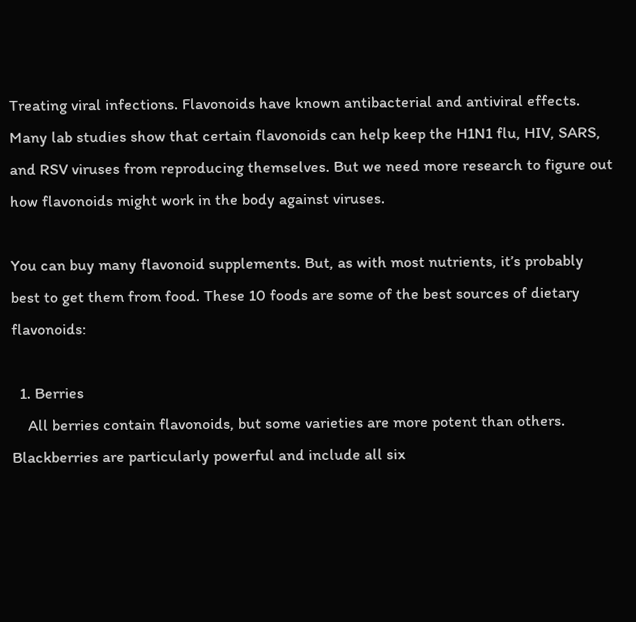Treating viral infections. Flavonoids have known antibacterial and antiviral effects. Many lab studies show that certain flavonoids can help keep the H1N1 flu, HIV, SARS, and RSV viruses from reproducing themselves. But we need more research to figure out how flavonoids might work in the body against viruses.

You can buy many flavonoid supplements. But, as with most nutrients, it’s probably best to get them from food. These 10 foods are some of the best sources of dietary flavonoids:

  1. Berries
    All berries contain flavonoids, but some varieties are more potent than others. Blackberries are particularly powerful and include all six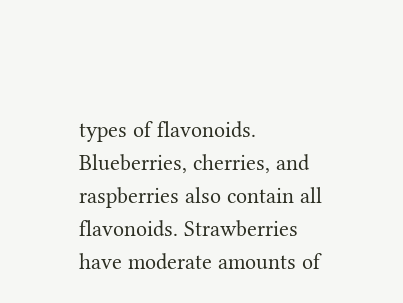types of flavonoids. Blueberries, cherries, and raspberries also contain all flavonoids. Strawberries have moderate amounts of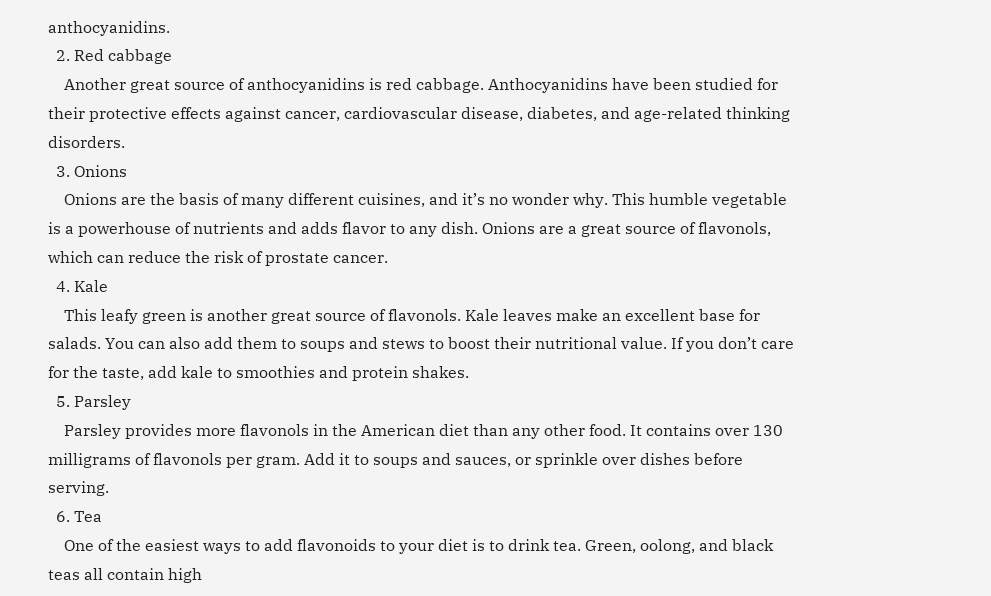anthocyanidins.
  2. Red cabbage
    Another great source of anthocyanidins is red cabbage. Anthocyanidins have been studied for their protective effects against cancer, cardiovascular disease, diabetes, and age-related thinking disorders.
  3. Onions
    Onions are the basis of many different cuisines, and it’s no wonder why. This humble vegetable is a powerhouse of nutrients and adds flavor to any dish. Onions are a great source of flavonols, which can reduce the risk of prostate cancer.
  4. Kale
    This leafy green is another great source of flavonols. Kale leaves make an excellent base for salads. You can also add them to soups and stews to boost their nutritional value. If you don’t care for the taste, add kale to smoothies and protein shakes.
  5. Parsley
    Parsley provides more flavonols in the American diet than any other food. It contains over 130 milligrams of flavonols per gram. Add it to soups and sauces, or sprinkle over dishes before serving.
  6. Tea
    One of the easiest ways to add flavonoids to your diet is to drink tea. Green, oolong, and black teas all contain high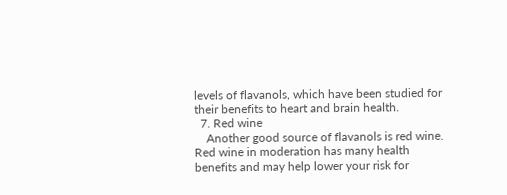levels of flavanols, which have been studied for their benefits to heart and brain health.
  7. Red wine
    Another good source of flavanols is red wine. Red wine in moderation has many health benefits and may help lower your risk for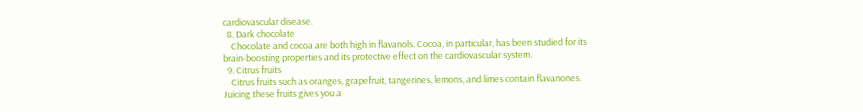cardiovascular disease.
  8. Dark chocolate
    Chocolate and cocoa are both high in flavanols. Cocoa, in particular, has been studied for its brain-boosting properties and its protective effect on the cardiovascular system.
  9. Citrus fruits
    Citrus fruits such as oranges, grapefruit, tangerines, lemons, and limes contain flavanones. Juicing these fruits gives you a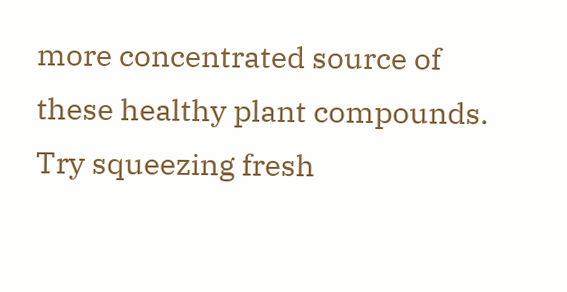more concentrated source of these healthy plant compounds. Try squeezing fresh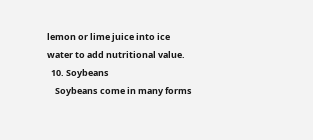lemon or lime juice into ice water to add nutritional value.
  10. Soybeans
    Soybeans come in many forms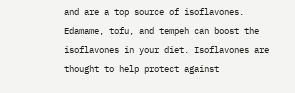and are a top source of isoflavones. Edamame, tofu, and tempeh can boost the isoflavones in your diet. Isoflavones are thought to help protect against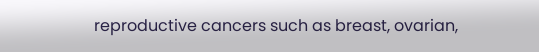reproductive cancers such as breast, ovarian,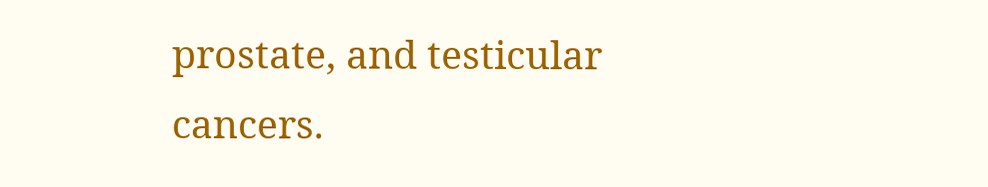prostate, and testicular cancers.